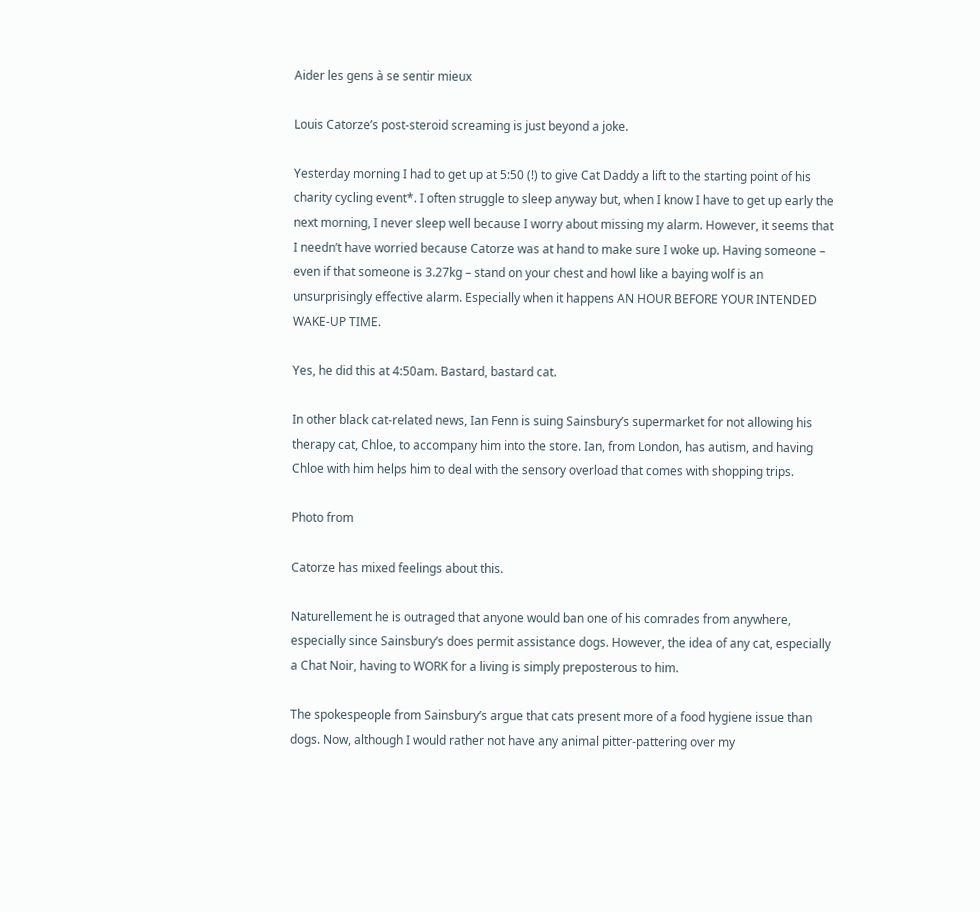Aider les gens à se sentir mieux

Louis Catorze’s post-steroid screaming is just beyond a joke.

Yesterday morning I had to get up at 5:50 (!) to give Cat Daddy a lift to the starting point of his charity cycling event*. I often struggle to sleep anyway but, when I know I have to get up early the next morning, I never sleep well because I worry about missing my alarm. However, it seems that I needn’t have worried because Catorze was at hand to make sure I woke up. Having someone – even if that someone is 3.27kg – stand on your chest and howl like a baying wolf is an unsurprisingly effective alarm. Especially when it happens AN HOUR BEFORE YOUR INTENDED WAKE-UP TIME.

Yes, he did this at 4:50am. Bastard, bastard cat.

In other black cat-related news, Ian Fenn is suing Sainsbury’s supermarket for not allowing his therapy cat, Chloe, to accompany him into the store. Ian, from London, has autism, and having Chloe with him helps him to deal with the sensory overload that comes with shopping trips.

Photo from

Catorze has mixed feelings about this.

Naturellement he is outraged that anyone would ban one of his comrades from anywhere, especially since Sainsbury’s does permit assistance dogs. However, the idea of any cat, especially a Chat Noir, having to WORK for a living is simply preposterous to him.

The spokespeople from Sainsbury’s argue that cats present more of a food hygiene issue than dogs. Now, although I would rather not have any animal pitter-pattering over my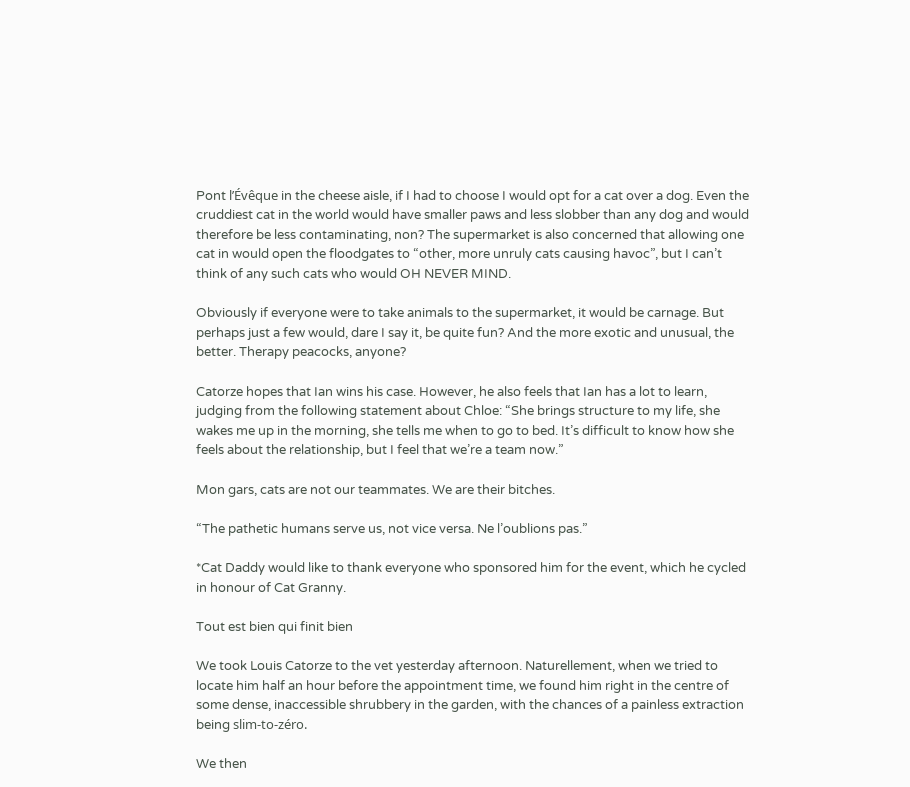Pont l’Évêque in the cheese aisle, if I had to choose I would opt for a cat over a dog. Even the cruddiest cat in the world would have smaller paws and less slobber than any dog and would therefore be less contaminating, non? The supermarket is also concerned that allowing one cat in would open the floodgates to “other, more unruly cats causing havoc”, but I can’t think of any such cats who would OH NEVER MIND.

Obviously if everyone were to take animals to the supermarket, it would be carnage. But perhaps just a few would, dare I say it, be quite fun? And the more exotic and unusual, the better. Therapy peacocks, anyone?

Catorze hopes that Ian wins his case. However, he also feels that Ian has a lot to learn, judging from the following statement about Chloe: “She brings structure to my life, she wakes me up in the morning, she tells me when to go to bed. It’s difficult to know how she feels about the relationship, but I feel that we’re a team now.”

Mon gars, cats are not our teammates. We are their bitches.

“The pathetic humans serve us, not vice versa. Ne l’oublions pas.”

*Cat Daddy would like to thank everyone who sponsored him for the event, which he cycled in honour of Cat Granny.

Tout est bien qui finit bien

We took Louis Catorze to the vet yesterday afternoon. Naturellement, when we tried to locate him half an hour before the appointment time, we found him right in the centre of some dense, inaccessible shrubbery in the garden, with the chances of a painless extraction being slim-to-zéro.

We then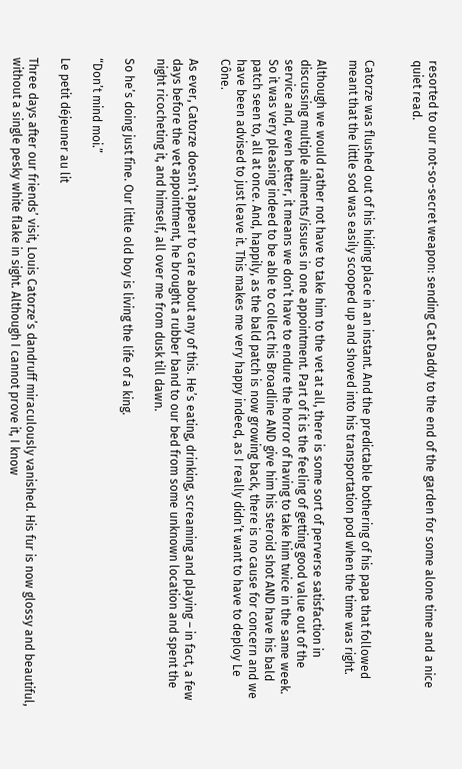resorted to our not-so-secret weapon: sending Cat Daddy to the end of the garden for some alone time and a nice quiet read.


Catorze was flushed out of his hiding place in an instant. And the predictable bothering of his papa that followed meant that the little sod was easily scooped up and shoved into his transportation pod when the time was right.

Although we would rather not have to take him to the vet at all, there is some sort of perverse satisfaction in discussing multiple ailments/issues in one appointment. Part of it is the feeling of getting good value out of the service and, even better, it means we don’t have to endure the horror of having to take him twice in the same week. So it was very pleasing indeed to be able to collect his Broadline AND give him his steroid shot AND have his bald patch seen to, all at once. And, happily, as the bald patch is now growing back, there is no cause for concern and we have been advised to just leave it. This makes me very happy indeed, as I really didn’t want to have to deploy Le Cône.

As ever, Catorze doesn’t appear to care about any of this. He’s eating, drinking, screaming and playing – in fact, a few days before the vet appointment, he brought a rubber band to our bed from some unknown location and spent the night ricocheting it, and himself, all over me from dusk till dawn.

So he’s doing just fine. Our little old boy is living the life of a king.

“Don’t mind moi.”

Le petit déjeuner au lit

Three days after our friends’ visit, Louis Catorze’s dandruff miraculously vanished. His fur is now glossy and beautiful, without a single pesky white flake in sight. Although I cannot prove it, I know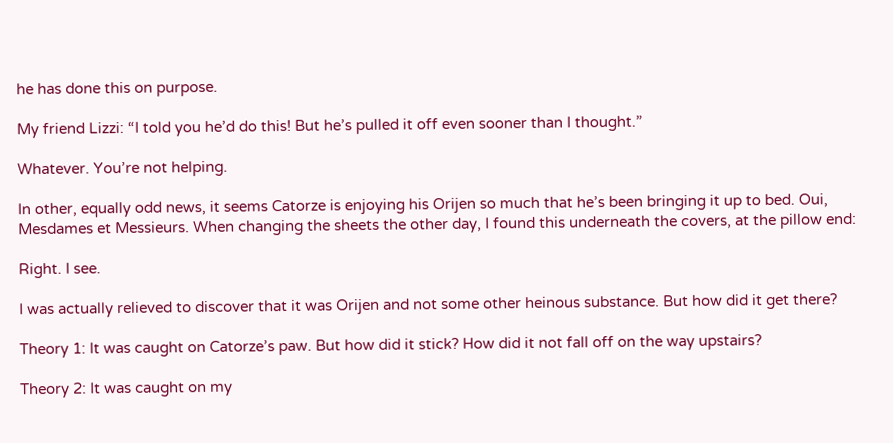he has done this on purpose.

My friend Lizzi: “I told you he’d do this! But he’s pulled it off even sooner than I thought.”

Whatever. You’re not helping.

In other, equally odd news, it seems Catorze is enjoying his Orijen so much that he’s been bringing it up to bed. Oui, Mesdames et Messieurs. When changing the sheets the other day, I found this underneath the covers, at the pillow end:

Right. I see.

I was actually relieved to discover that it was Orijen and not some other heinous substance. But how did it get there?

Theory 1: It was caught on Catorze’s paw. But how did it stick? How did it not fall off on the way upstairs?

Theory 2: It was caught on my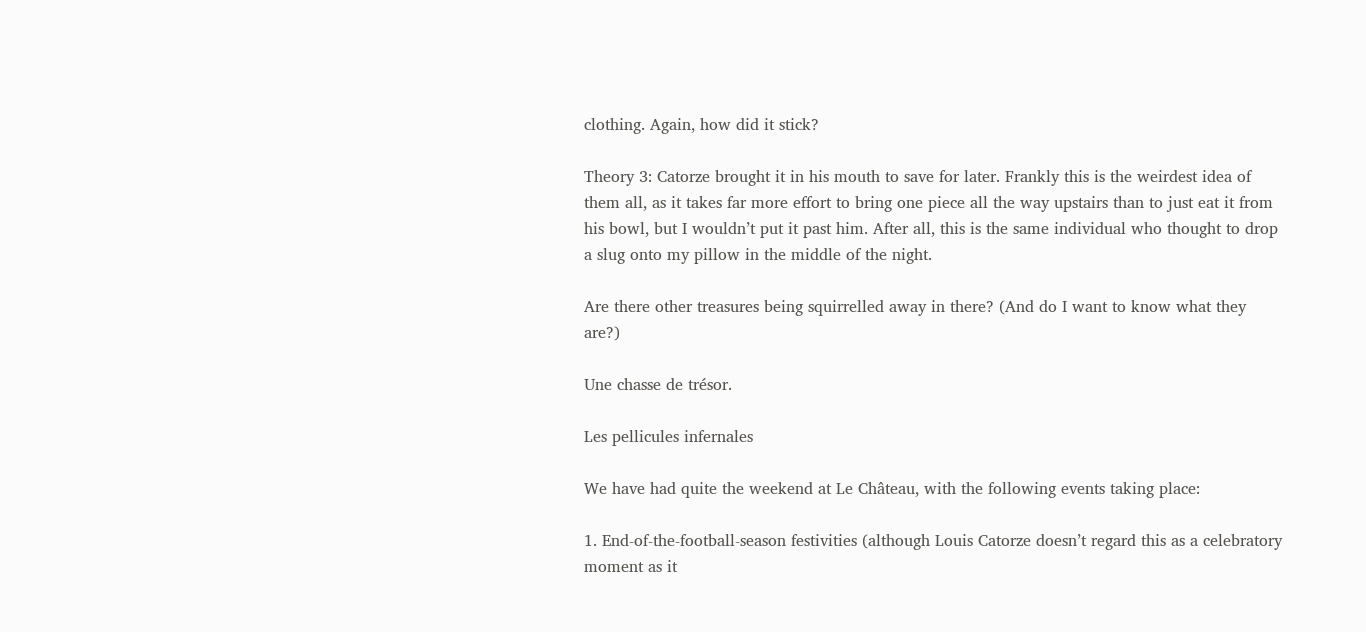clothing. Again, how did it stick?

Theory 3: Catorze brought it in his mouth to save for later. Frankly this is the weirdest idea of them all, as it takes far more effort to bring one piece all the way upstairs than to just eat it from his bowl, but I wouldn’t put it past him. After all, this is the same individual who thought to drop a slug onto my pillow in the middle of the night.

Are there other treasures being squirrelled away in there? (And do I want to know what they are?)

Une chasse de trésor.

Les pellicules infernales

We have had quite the weekend at Le Château, with the following events taking place:

1. End-of-the-football-season festivities (although Louis Catorze doesn’t regard this as a celebratory moment as it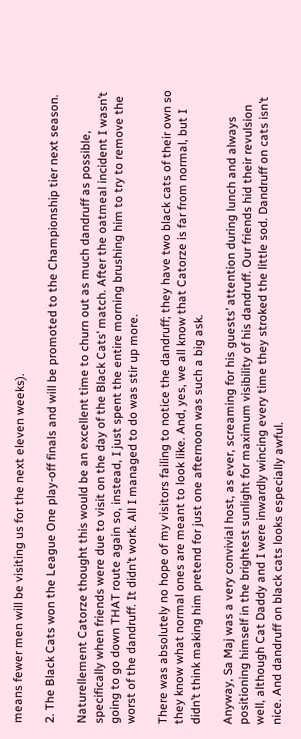means fewer men will be visiting us for the next eleven weeks).

2. The Black Cats won the League One play-off finals and will be promoted to the Championship tier next season.

Naturellement Catorze thought this would be an excellent time to churn out as much dandruff as possible, specifically when friends were due to visit on the day of the Black Cats’ match. After the oatmeal incident I wasn’t going to go down THAT route again so, instead, I just spent the entire morning brushing him to try to remove the worst of the dandruff. It didn’t work. All I managed to do was stir up more.

There was absolutely no hope of my visitors failing to notice the dandruff; they have two black cats of their own so they know what normal ones are meant to look like. And, yes, we all know that Catorze is far from normal, but I didn’t think making him pretend for just one afternoon was such a big ask.

Anyway, Sa Maj was a very convivial host, as ever, screaming for his guests’ attention during lunch and always positioning himself in the brightest sunlight for maximum visibility of his dandruff. Our friends hid their revulsion well, although Cat Daddy and I were inwardly wincing every time they stroked the little sod. Dandruff on cats isn’t nice. And dandruff on black cats looks especially awful.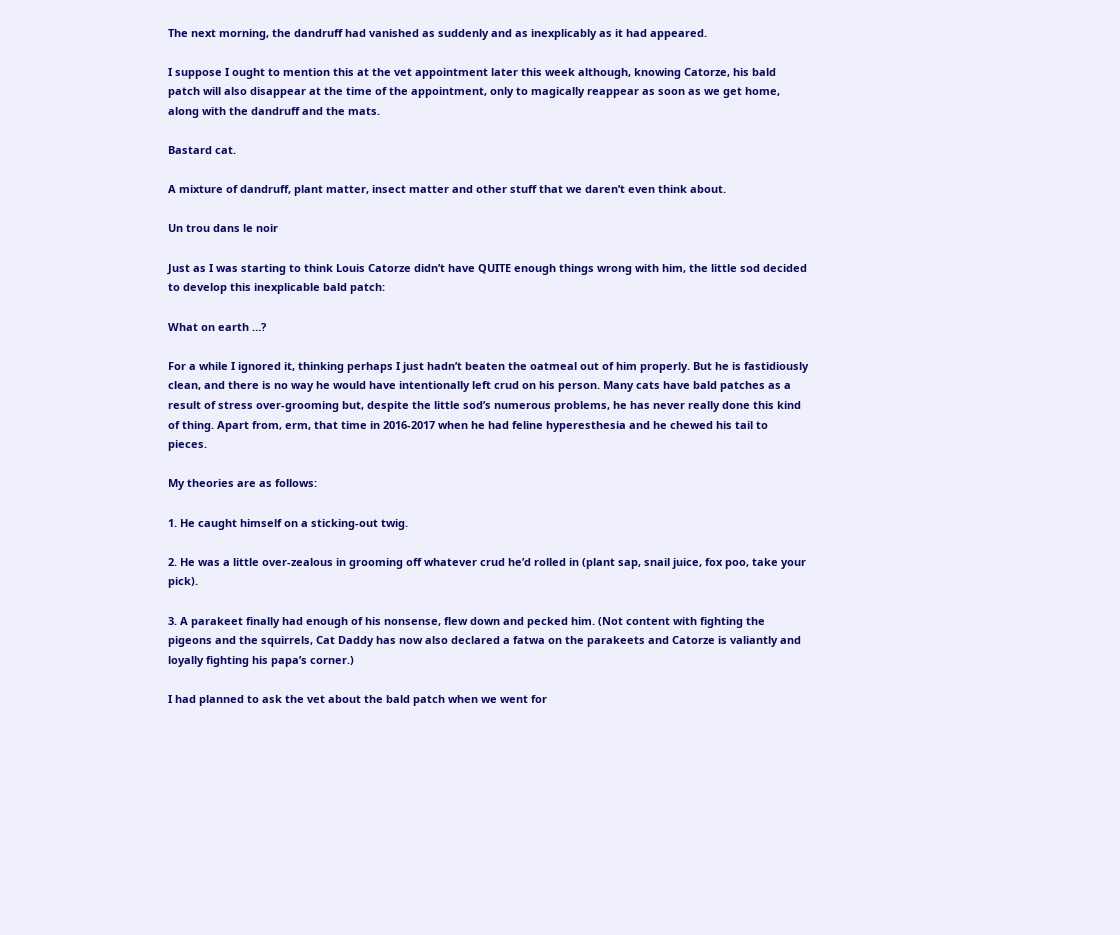The next morning, the dandruff had vanished as suddenly and as inexplicably as it had appeared.

I suppose I ought to mention this at the vet appointment later this week although, knowing Catorze, his bald patch will also disappear at the time of the appointment, only to magically reappear as soon as we get home, along with the dandruff and the mats.

Bastard cat.

A mixture of dandruff, plant matter, insect matter and other stuff that we daren’t even think about.

Un trou dans le noir

Just as I was starting to think Louis Catorze didn’t have QUITE enough things wrong with him, the little sod decided to develop this inexplicable bald patch:

What on earth …?

For a while I ignored it, thinking perhaps I just hadn’t beaten the oatmeal out of him properly. But he is fastidiously clean, and there is no way he would have intentionally left crud on his person. Many cats have bald patches as a result of stress over-grooming but, despite the little sod’s numerous problems, he has never really done this kind of thing. Apart from, erm, that time in 2016-2017 when he had feline hyperesthesia and he chewed his tail to pieces.

My theories are as follows:

1. He caught himself on a sticking-out twig.

2. He was a little over-zealous in grooming off whatever crud he’d rolled in (plant sap, snail juice, fox poo, take your pick).

3. A parakeet finally had enough of his nonsense, flew down and pecked him. (Not content with fighting the pigeons and the squirrels, Cat Daddy has now also declared a fatwa on the parakeets and Catorze is valiantly and loyally fighting his papa’s corner.)

I had planned to ask the vet about the bald patch when we went for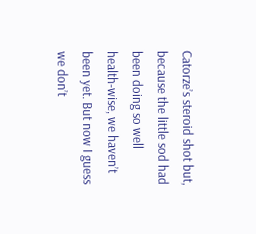Catorze’s steroid shot but, because the little sod had been doing so well health-wise, we haven’t been yet. But now I guess we don’t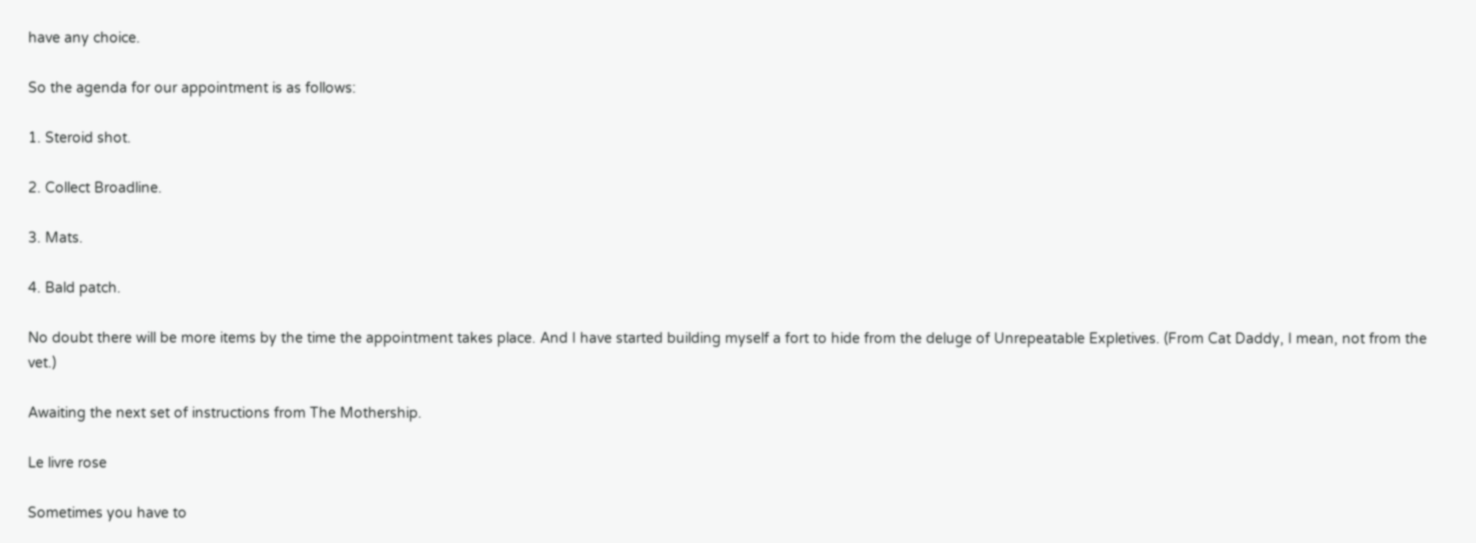have any choice.

So the agenda for our appointment is as follows:

1. Steroid shot.

2. Collect Broadline.

3. Mats.

4. Bald patch.

No doubt there will be more items by the time the appointment takes place. And I have started building myself a fort to hide from the deluge of Unrepeatable Expletives. (From Cat Daddy, I mean, not from the vet.)

Awaiting the next set of instructions from The Mothership.

Le livre rose

Sometimes you have to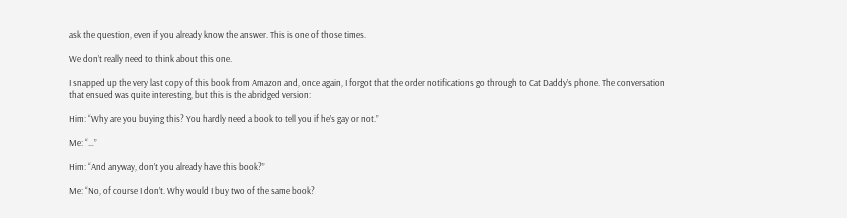ask the question, even if you already know the answer. This is one of those times.

We don’t really need to think about this one.

I snapped up the very last copy of this book from Amazon and, once again, I forgot that the order notifications go through to Cat Daddy’s phone. The conversation that ensued was quite interesting, but this is the abridged version:

Him: “Why are you buying this? You hardly need a book to tell you if he’s gay or not.”

Me: “…”

Him: “And anyway, don’t you already have this book?”

Me: “No, of course I don’t. Why would I buy two of the same book?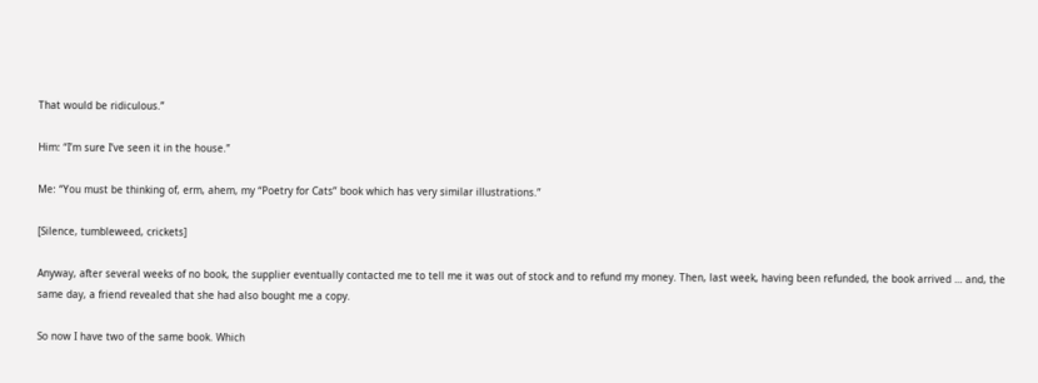That would be ridiculous.”

Him: “I’m sure I’ve seen it in the house.”

Me: “You must be thinking of, erm, ahem, my “Poetry for Cats” book which has very similar illustrations.”

[Silence, tumbleweed, crickets]

Anyway, after several weeks of no book, the supplier eventually contacted me to tell me it was out of stock and to refund my money. Then, last week, having been refunded, the book arrived … and, the same day, a friend revealed that she had also bought me a copy.

So now I have two of the same book. Which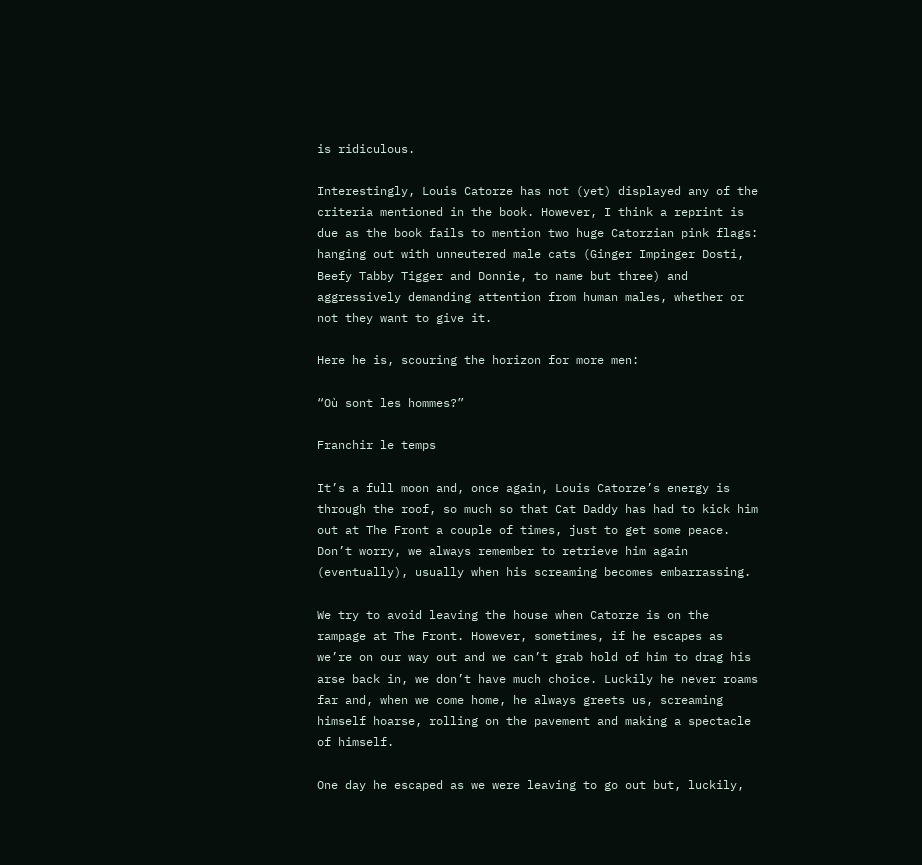is ridiculous.

Interestingly, Louis Catorze has not (yet) displayed any of the criteria mentioned in the book. However, I think a reprint is due as the book fails to mention two huge Catorzian pink flags: hanging out with unneutered male cats (Ginger Impinger Dosti, Beefy Tabby Tigger and Donnie, to name but three) and aggressively demanding attention from human males, whether or not they want to give it.

Here he is, scouring the horizon for more men:

“Où sont les hommes?”

Franchir le temps

It’s a full moon and, once again, Louis Catorze’s energy is through the roof, so much so that Cat Daddy has had to kick him out at The Front a couple of times, just to get some peace. Don’t worry, we always remember to retrieve him again (eventually), usually when his screaming becomes embarrassing.

We try to avoid leaving the house when Catorze is on the rampage at The Front. However, sometimes, if he escapes as we’re on our way out and we can’t grab hold of him to drag his arse back in, we don’t have much choice. Luckily he never roams far and, when we come home, he always greets us, screaming himself hoarse, rolling on the pavement and making a spectacle of himself.

One day he escaped as we were leaving to go out but, luckily,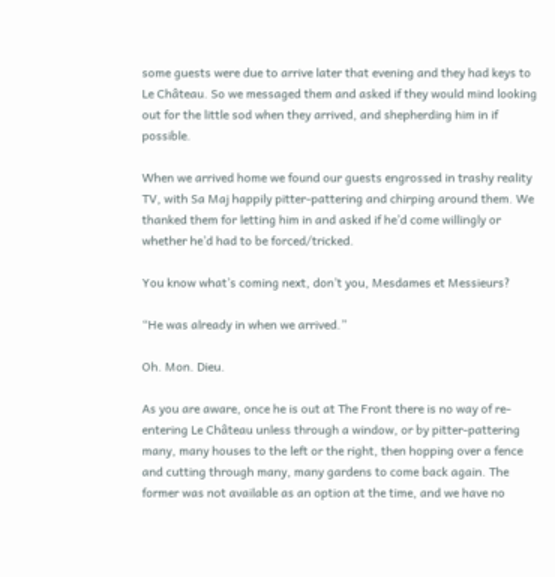some guests were due to arrive later that evening and they had keys to Le Château. So we messaged them and asked if they would mind looking out for the little sod when they arrived, and shepherding him in if possible.

When we arrived home we found our guests engrossed in trashy reality TV, with Sa Maj happily pitter-pattering and chirping around them. We thanked them for letting him in and asked if he’d come willingly or whether he’d had to be forced/tricked.

You know what’s coming next, don’t you, Mesdames et Messieurs?

“He was already in when we arrived.”

Oh. Mon. Dieu.

As you are aware, once he is out at The Front there is no way of re-entering Le Château unless through a window, or by pitter-pattering many, many houses to the left or the right, then hopping over a fence and cutting through many, many gardens to come back again. The former was not available as an option at the time, and we have no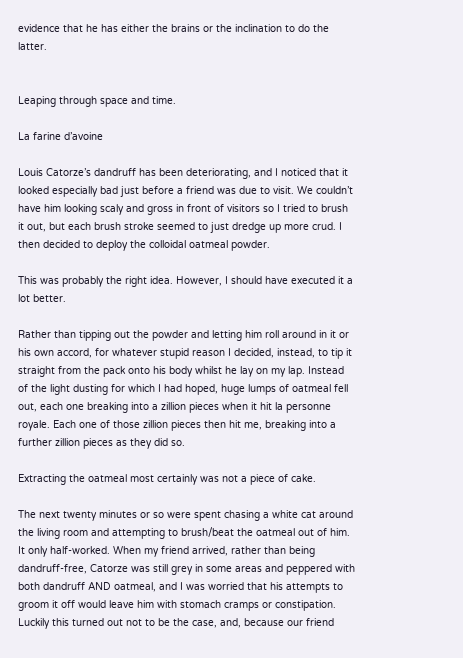evidence that he has either the brains or the inclination to do the latter.


Leaping through space and time.

La farine d’avoine

Louis Catorze’s dandruff has been deteriorating, and I noticed that it looked especially bad just before a friend was due to visit. We couldn’t have him looking scaly and gross in front of visitors so I tried to brush it out, but each brush stroke seemed to just dredge up more crud. I then decided to deploy the colloidal oatmeal powder.

This was probably the right idea. However, I should have executed it a lot better.

Rather than tipping out the powder and letting him roll around in it or his own accord, for whatever stupid reason I decided, instead, to tip it straight from the pack onto his body whilst he lay on my lap. Instead of the light dusting for which I had hoped, huge lumps of oatmeal fell out, each one breaking into a zillion pieces when it hit la personne royale. Each one of those zillion pieces then hit me, breaking into a further zillion pieces as they did so.

Extracting the oatmeal most certainly was not a piece of cake.

The next twenty minutes or so were spent chasing a white cat around the living room and attempting to brush/beat the oatmeal out of him. It only half-worked. When my friend arrived, rather than being dandruff-free, Catorze was still grey in some areas and peppered with both dandruff AND oatmeal, and I was worried that his attempts to groom it off would leave him with stomach cramps or constipation. Luckily this turned out not to be the case, and, because our friend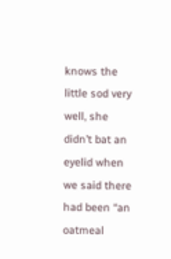knows the little sod very well, she didn’t bat an eyelid when we said there had been “an oatmeal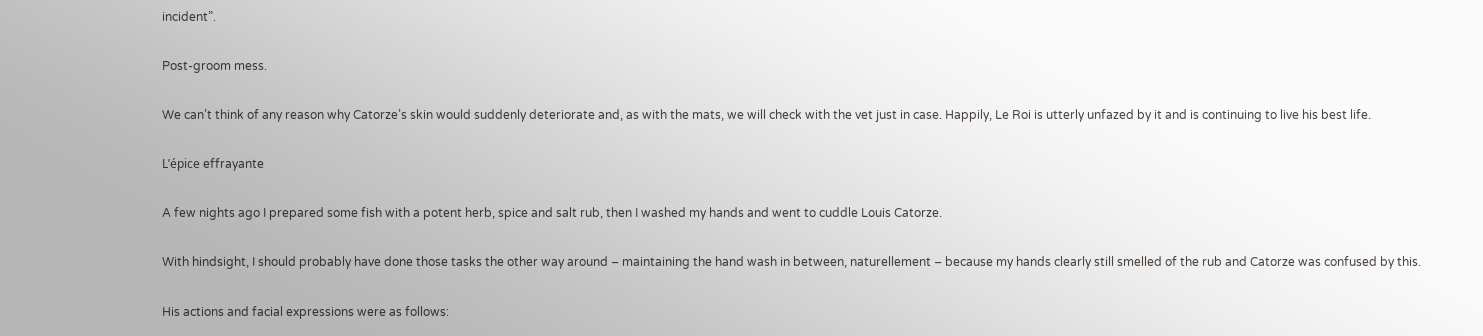incident”.

Post-groom mess.

We can’t think of any reason why Catorze’s skin would suddenly deteriorate and, as with the mats, we will check with the vet just in case. Happily, Le Roi is utterly unfazed by it and is continuing to live his best life.

L’épice effrayante

A few nights ago I prepared some fish with a potent herb, spice and salt rub, then I washed my hands and went to cuddle Louis Catorze.

With hindsight, I should probably have done those tasks the other way around – maintaining the hand wash in between, naturellement – because my hands clearly still smelled of the rub and Catorze was confused by this.

His actions and facial expressions were as follows: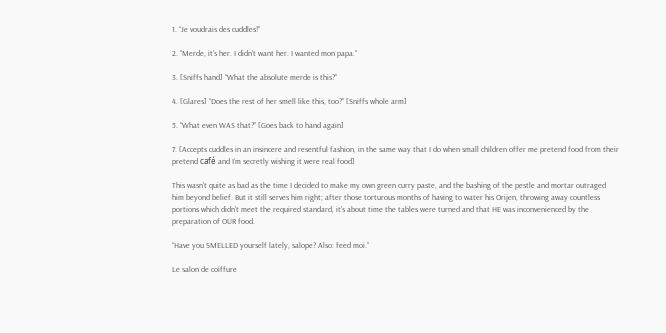1. “Je voudrais des cuddles!”

2. “Merde, it’s her. I didn’t want her. I wanted mon papa.”

3. [Sniffs hand] “What the absolute merde is this?”

4. [Glares] “Does the rest of her smell like this, too?” [Sniffs whole arm]

5. “What even WAS that?” [Goes back to hand again]

7. [Accepts cuddles in an insincere and resentful fashion, in the same way that I do when small children offer me pretend food from their pretend café and I’m secretly wishing it were real food]

This wasn’t quite as bad as the time I decided to make my own green curry paste, and the bashing of the pestle and mortar outraged him beyond belief. But it still serves him right; after those torturous months of having to water his Orijen, throwing away countless portions which didn’t meet the required standard, it’s about time the tables were turned and that HE was inconvenienced by the preparation of OUR food.

“Have you SMELLED yourself lately, salope? Also: feed moi.”

Le salon de coiffure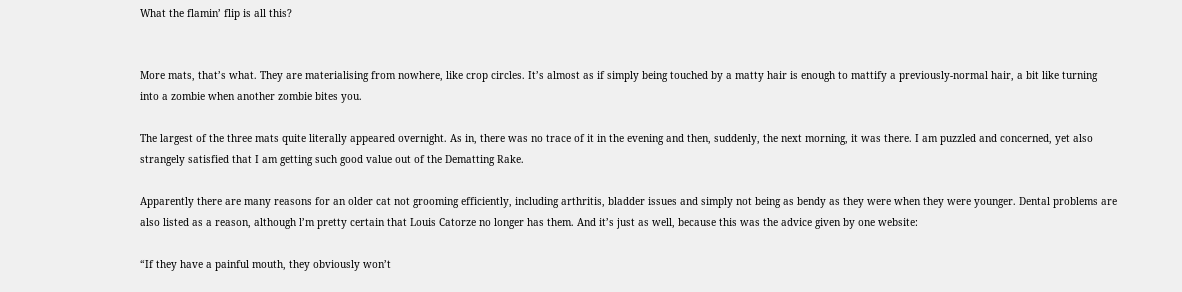What the flamin’ flip is all this?


More mats, that’s what. They are materialising from nowhere, like crop circles. It’s almost as if simply being touched by a matty hair is enough to mattify a previously-normal hair, a bit like turning into a zombie when another zombie bites you.

The largest of the three mats quite literally appeared overnight. As in, there was no trace of it in the evening and then, suddenly, the next morning, it was there. I am puzzled and concerned, yet also strangely satisfied that I am getting such good value out of the Dematting Rake.

Apparently there are many reasons for an older cat not grooming efficiently, including arthritis, bladder issues and simply not being as bendy as they were when they were younger. Dental problems are also listed as a reason, although l’m pretty certain that Louis Catorze no longer has them. And it’s just as well, because this was the advice given by one website:

“If they have a painful mouth, they obviously won’t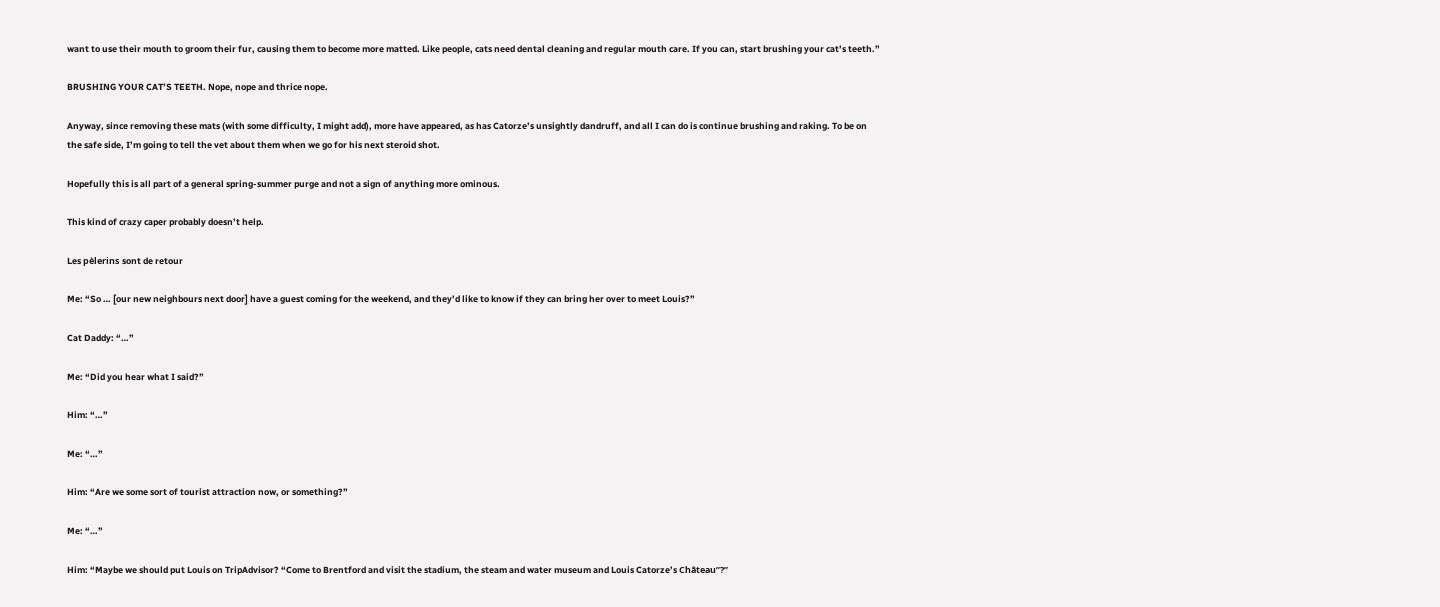want to use their mouth to groom their fur, causing them to become more matted. Like people, cats need dental cleaning and regular mouth care. If you can, start brushing your cat’s teeth.”

BRUSHING YOUR CAT’S TEETH. Nope, nope and thrice nope.

Anyway, since removing these mats (with some difficulty, I might add), more have appeared, as has Catorze’s unsightly dandruff, and all I can do is continue brushing and raking. To be on the safe side, I’m going to tell the vet about them when we go for his next steroid shot.

Hopefully this is all part of a general spring-summer purge and not a sign of anything more ominous.

This kind of crazy caper probably doesn’t help.

Les pèlerins sont de retour

Me: “So … [our new neighbours next door] have a guest coming for the weekend, and they’d like to know if they can bring her over to meet Louis?”

Cat Daddy: “…”

Me: “Did you hear what I said?”

Him: “…”

Me: “…”

Him: “Are we some sort of tourist attraction now, or something?”

Me: “…”

Him: “Maybe we should put Louis on TripAdvisor? “Come to Brentford and visit the stadium, the steam and water museum and Louis Catorze’s Château”?”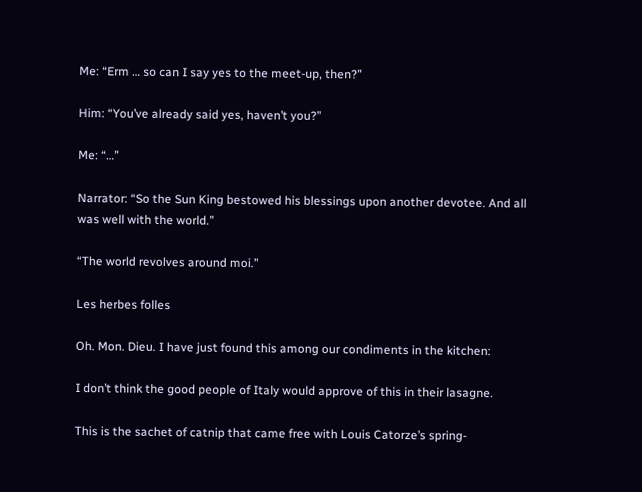Me: “Erm … so can I say yes to the meet-up, then?”

Him: “You’ve already said yes, haven’t you?”

Me: “…”

Narrator: “So the Sun King bestowed his blessings upon another devotee. And all was well with the world.”

“The world revolves around moi.”

Les herbes folles

Oh. Mon. Dieu. I have just found this among our condiments in the kitchen:

I don’t think the good people of Italy would approve of this in their lasagne.

This is the sachet of catnip that came free with Louis Catorze’s spring-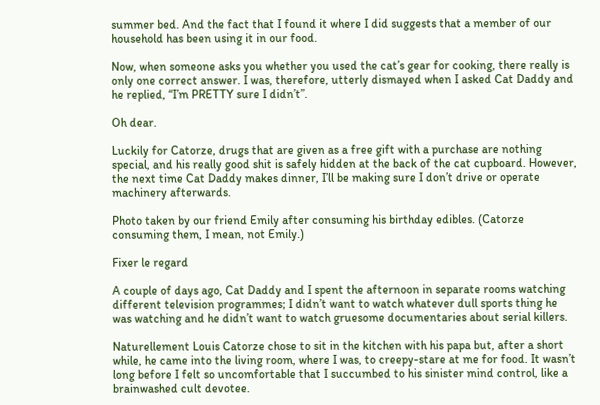summer bed. And the fact that I found it where I did suggests that a member of our household has been using it in our food.

Now, when someone asks you whether you used the cat’s gear for cooking, there really is only one correct answer. I was, therefore, utterly dismayed when I asked Cat Daddy and he replied, “I’m PRETTY sure I didn’t”.

Oh dear.

Luckily for Catorze, drugs that are given as a free gift with a purchase are nothing special, and his really good shit is safely hidden at the back of the cat cupboard. However, the next time Cat Daddy makes dinner, I’ll be making sure I don’t drive or operate machinery afterwards.

Photo taken by our friend Emily after consuming his birthday edibles. (Catorze consuming them, I mean, not Emily.)

Fixer le regard

A couple of days ago, Cat Daddy and I spent the afternoon in separate rooms watching different television programmes; I didn’t want to watch whatever dull sports thing he was watching and he didn’t want to watch gruesome documentaries about serial killers.

Naturellement Louis Catorze chose to sit in the kitchen with his papa but, after a short while, he came into the living room, where I was, to creepy-stare at me for food. It wasn’t long before I felt so uncomfortable that I succumbed to his sinister mind control, like a brainwashed cult devotee.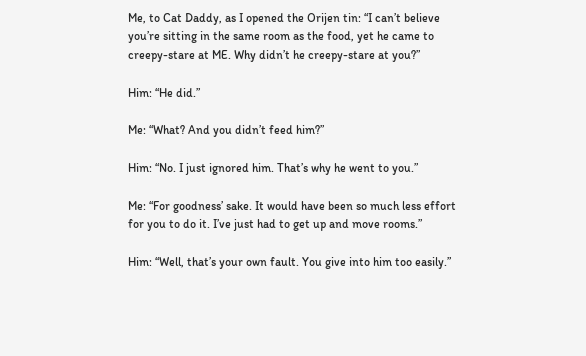Me, to Cat Daddy, as I opened the Orijen tin: “I can’t believe you’re sitting in the same room as the food, yet he came to creepy-stare at ME. Why didn’t he creepy-stare at you?”

Him: “He did.”

Me: “What? And you didn’t feed him?”

Him: “No. I just ignored him. That’s why he went to you.”

Me: “For goodness’ sake. It would have been so much less effort for you to do it. I’ve just had to get up and move rooms.”

Him: “Well, that’s your own fault. You give into him too easily.”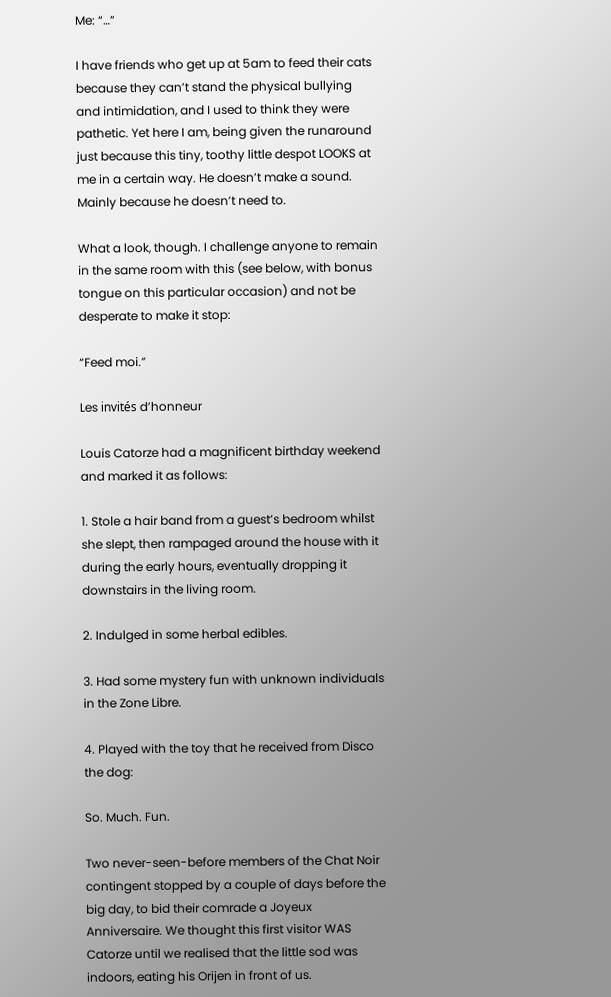Me: “…”

I have friends who get up at 5am to feed their cats because they can’t stand the physical bullying and intimidation, and I used to think they were pathetic. Yet here I am, being given the runaround just because this tiny, toothy little despot LOOKS at me in a certain way. He doesn’t make a sound. Mainly because he doesn’t need to.

What a look, though. I challenge anyone to remain in the same room with this (see below, with bonus tongue on this particular occasion) and not be desperate to make it stop:

“Feed moi.”

Les invités d’honneur

Louis Catorze had a magnificent birthday weekend and marked it as follows:

1. Stole a hair band from a guest’s bedroom whilst she slept, then rampaged around the house with it during the early hours, eventually dropping it downstairs in the living room.

2. Indulged in some herbal edibles.

3. Had some mystery fun with unknown individuals in the Zone Libre.

4. Played with the toy that he received from Disco the dog:

So. Much. Fun.

Two never-seen-before members of the Chat Noir contingent stopped by a couple of days before the big day, to bid their comrade a Joyeux Anniversaire. We thought this first visitor WAS Catorze until we realised that the little sod was indoors, eating his Orijen in front of us.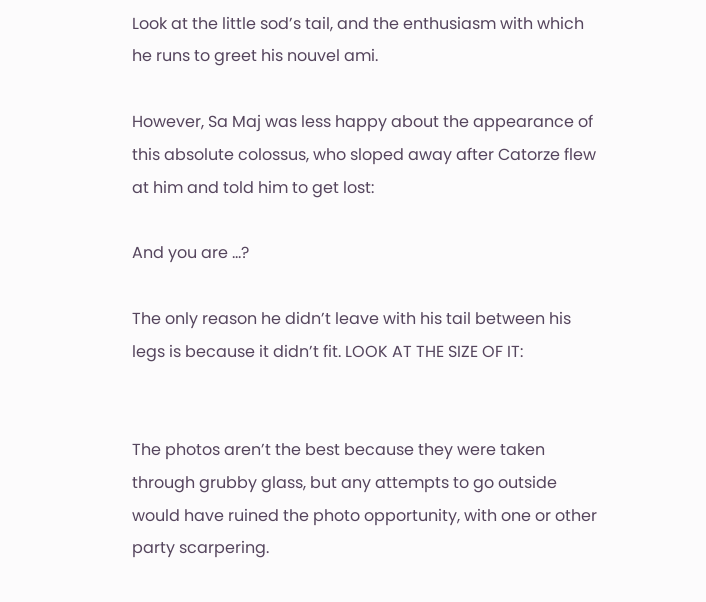Look at the little sod’s tail, and the enthusiasm with which he runs to greet his nouvel ami.

However, Sa Maj was less happy about the appearance of this absolute colossus, who sloped away after Catorze flew at him and told him to get lost:

And you are …?

The only reason he didn’t leave with his tail between his legs is because it didn’t fit. LOOK AT THE SIZE OF IT:


The photos aren’t the best because they were taken through grubby glass, but any attempts to go outside would have ruined the photo opportunity, with one or other party scarpering.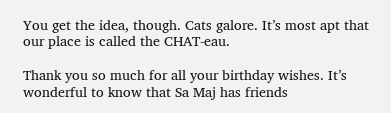You get the idea, though. Cats galore. It’s most apt that our place is called the CHAT-eau.

Thank you so much for all your birthday wishes. It’s wonderful to know that Sa Maj has friends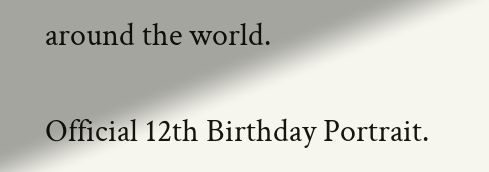around the world.

Official 12th Birthday Portrait.